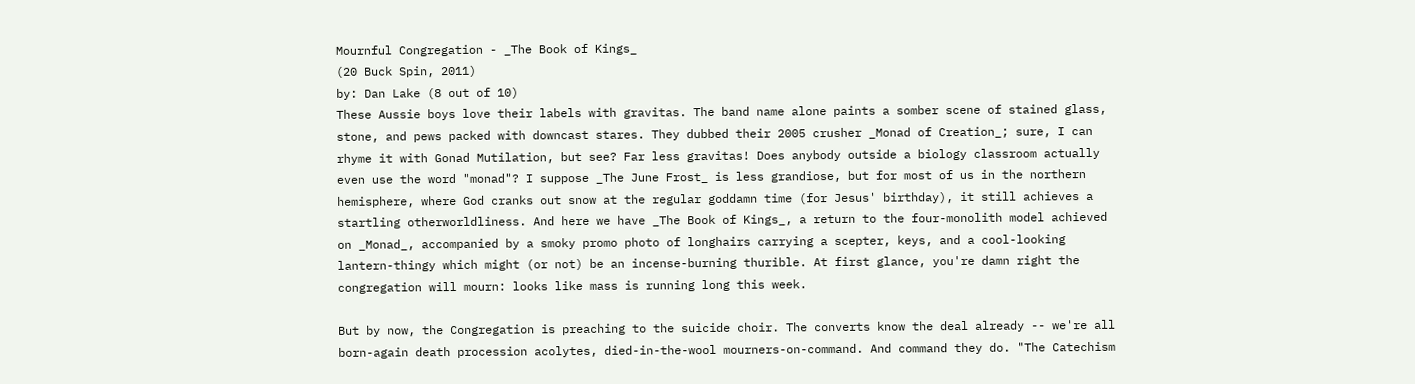Mournful Congregation - _The Book of Kings_
(20 Buck Spin, 2011)
by: Dan Lake (8 out of 10)
These Aussie boys love their labels with gravitas. The band name alone paints a somber scene of stained glass, stone, and pews packed with downcast stares. They dubbed their 2005 crusher _Monad of Creation_; sure, I can rhyme it with Gonad Mutilation, but see? Far less gravitas! Does anybody outside a biology classroom actually even use the word "monad"? I suppose _The June Frost_ is less grandiose, but for most of us in the northern hemisphere, where God cranks out snow at the regular goddamn time (for Jesus' birthday), it still achieves a startling otherworldliness. And here we have _The Book of Kings_, a return to the four-monolith model achieved on _Monad_, accompanied by a smoky promo photo of longhairs carrying a scepter, keys, and a cool-looking lantern-thingy which might (or not) be an incense-burning thurible. At first glance, you're damn right the congregation will mourn: looks like mass is running long this week.

But by now, the Congregation is preaching to the suicide choir. The converts know the deal already -- we're all born-again death procession acolytes, died-in-the-wool mourners-on-command. And command they do. "The Catechism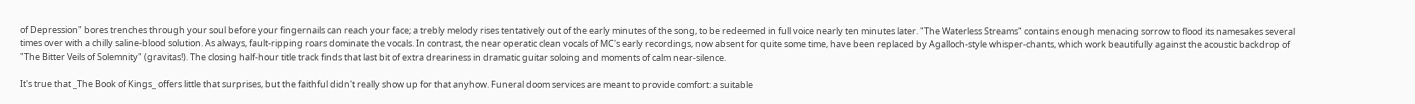of Depression" bores trenches through your soul before your fingernails can reach your face; a trebly melody rises tentatively out of the early minutes of the song, to be redeemed in full voice nearly ten minutes later. "The Waterless Streams" contains enough menacing sorrow to flood its namesakes several times over with a chilly saline-blood solution. As always, fault-ripping roars dominate the vocals. In contrast, the near operatic clean vocals of MC's early recordings, now absent for quite some time, have been replaced by Agalloch-style whisper-chants, which work beautifully against the acoustic backdrop of "The Bitter Veils of Solemnity" (gravitas!). The closing half-hour title track finds that last bit of extra dreariness in dramatic guitar soloing and moments of calm near-silence.

It's true that _The Book of Kings_ offers little that surprises, but the faithful didn't really show up for that anyhow. Funeral doom services are meant to provide comfort: a suitable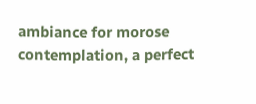ambiance for morose contemplation, a perfect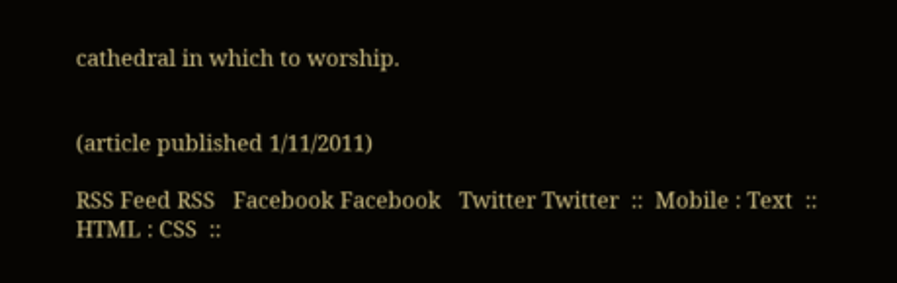cathedral in which to worship.


(article published 1/11/2011)

RSS Feed RSS   Facebook Facebook   Twitter Twitter  ::  Mobile : Text  ::  HTML : CSS  ::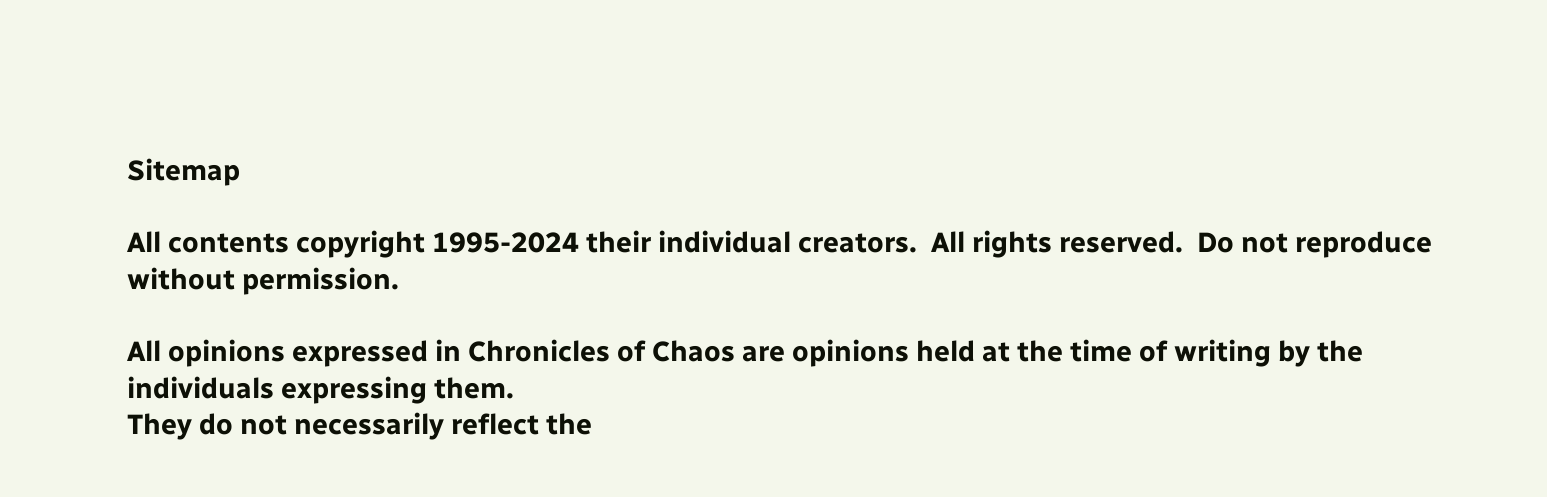Sitemap

All contents copyright 1995-2024 their individual creators.  All rights reserved.  Do not reproduce without permission.

All opinions expressed in Chronicles of Chaos are opinions held at the time of writing by the individuals expressing them.
They do not necessarily reflect the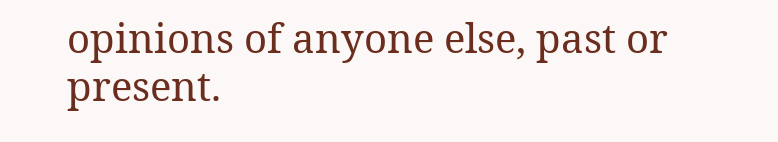opinions of anyone else, past or present.